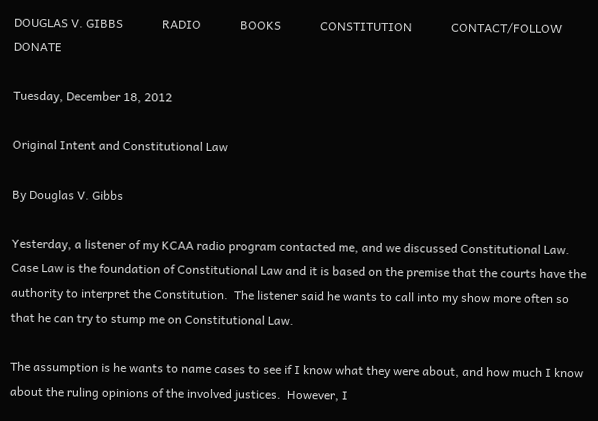DOUGLAS V. GIBBS             RADIO             BOOKS             CONSTITUTION             CONTACT/FOLLOW             DONATE

Tuesday, December 18, 2012

Original Intent and Constitutional Law

By Douglas V. Gibbs

Yesterday, a listener of my KCAA radio program contacted me, and we discussed Constitutional Law.  Case Law is the foundation of Constitutional Law and it is based on the premise that the courts have the authority to interpret the Constitution.  The listener said he wants to call into my show more often so that he can try to stump me on Constitutional Law.

The assumption is he wants to name cases to see if I know what they were about, and how much I know about the ruling opinions of the involved justices.  However, I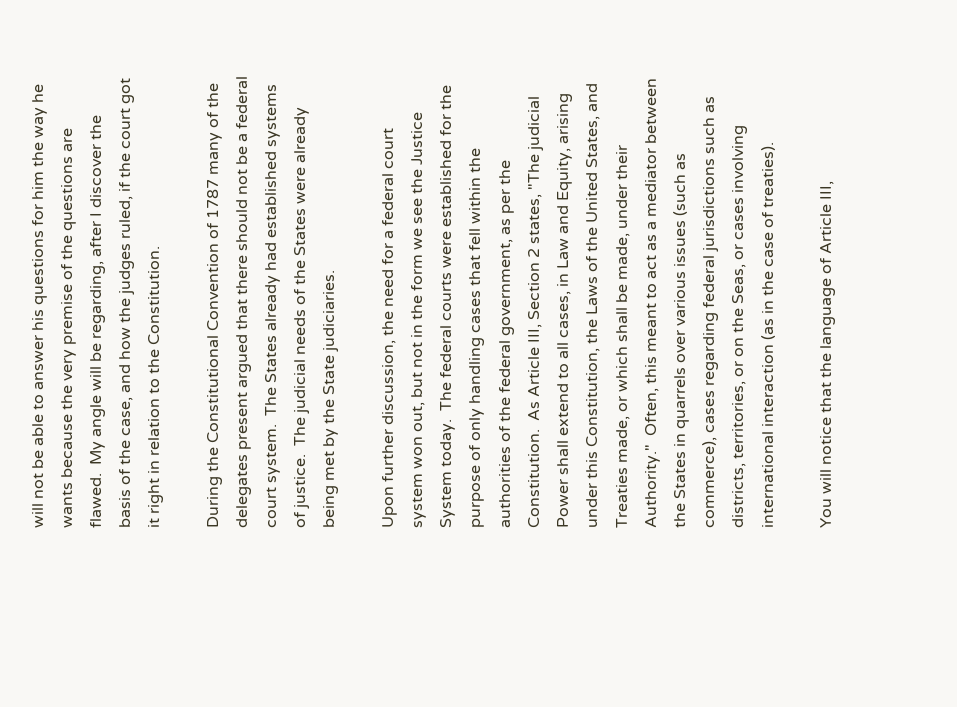will not be able to answer his questions for him the way he wants because the very premise of the questions are flawed.  My angle will be regarding, after I discover the basis of the case, and how the judges ruled, if the court got it right in relation to the Constitution.

During the Constitutional Convention of 1787 many of the delegates present argued that there should not be a federal court system.  The States already had established systems of justice.  The judicial needs of the States were already being met by the State judiciaries.

Upon further discussion, the need for a federal court system won out, but not in the form we see the Justice System today.  The federal courts were established for the purpose of only handling cases that fell within the authorities of the federal government, as per the Constitution.  As Article III, Section 2 states, "The judicial Power shall extend to all cases, in Law and Equity, arising under this Constitution, the Laws of the United States, and Treaties made, or which shall be made, under their Authority."  Often, this meant to act as a mediator between the States in quarrels over various issues (such as commerce), cases regarding federal jurisdictions such as districts, territories, or on the Seas, or cases involving international interaction (as in the case of treaties).

You will notice that the language of Article III,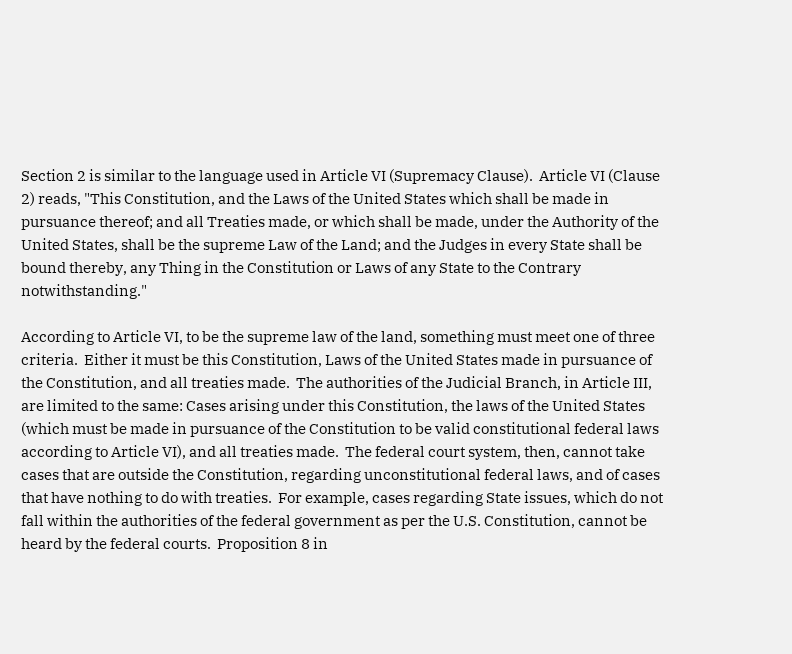Section 2 is similar to the language used in Article VI (Supremacy Clause).  Article VI (Clause 2) reads, "This Constitution, and the Laws of the United States which shall be made in pursuance thereof; and all Treaties made, or which shall be made, under the Authority of the United States, shall be the supreme Law of the Land; and the Judges in every State shall be bound thereby, any Thing in the Constitution or Laws of any State to the Contrary notwithstanding."

According to Article VI, to be the supreme law of the land, something must meet one of three criteria.  Either it must be this Constitution, Laws of the United States made in pursuance of the Constitution, and all treaties made.  The authorities of the Judicial Branch, in Article III, are limited to the same: Cases arising under this Constitution, the laws of the United States (which must be made in pursuance of the Constitution to be valid constitutional federal laws according to Article VI), and all treaties made.  The federal court system, then, cannot take cases that are outside the Constitution, regarding unconstitutional federal laws, and of cases that have nothing to do with treaties.  For example, cases regarding State issues, which do not fall within the authorities of the federal government as per the U.S. Constitution, cannot be heard by the federal courts.  Proposition 8 in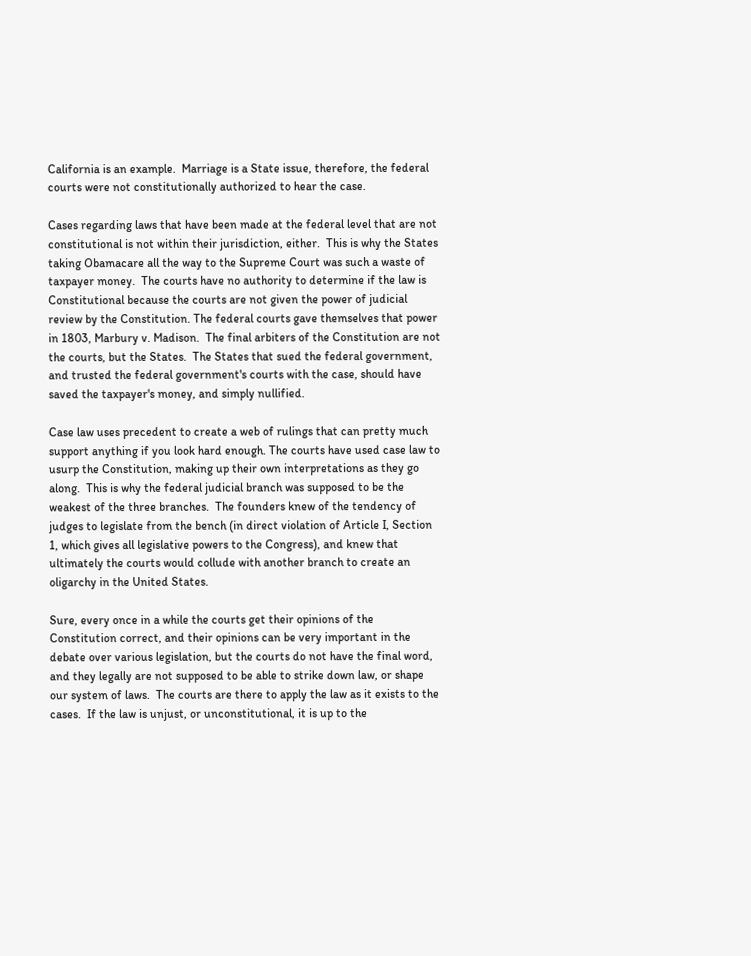California is an example.  Marriage is a State issue, therefore, the federal courts were not constitutionally authorized to hear the case.

Cases regarding laws that have been made at the federal level that are not constitutional is not within their jurisdiction, either.  This is why the States taking Obamacare all the way to the Supreme Court was such a waste of taxpayer money.  The courts have no authority to determine if the law is Constitutional because the courts are not given the power of judicial review by the Constitution. The federal courts gave themselves that power in 1803, Marbury v. Madison.  The final arbiters of the Constitution are not the courts, but the States.  The States that sued the federal government, and trusted the federal government's courts with the case, should have saved the taxpayer's money, and simply nullified.

Case law uses precedent to create a web of rulings that can pretty much support anything if you look hard enough. The courts have used case law to usurp the Constitution, making up their own interpretations as they go along.  This is why the federal judicial branch was supposed to be the weakest of the three branches.  The founders knew of the tendency of judges to legislate from the bench (in direct violation of Article I, Section 1, which gives all legislative powers to the Congress), and knew that ultimately the courts would collude with another branch to create an oligarchy in the United States.

Sure, every once in a while the courts get their opinions of the Constitution correct, and their opinions can be very important in the debate over various legislation, but the courts do not have the final word, and they legally are not supposed to be able to strike down law, or shape our system of laws.  The courts are there to apply the law as it exists to the cases.  If the law is unjust, or unconstitutional, it is up to the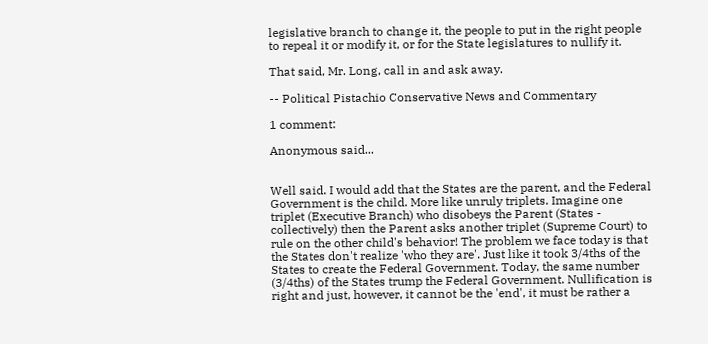legislative branch to change it, the people to put in the right people to repeal it or modify it, or for the State legislatures to nullify it.

That said, Mr. Long, call in and ask away.

-- Political Pistachio Conservative News and Commentary

1 comment:

Anonymous said...


Well said. I would add that the States are the parent, and the Federal Government is the child. More like unruly triplets. Imagine one triplet (Executive Branch) who disobeys the Parent (States - collectively) then the Parent asks another triplet (Supreme Court) to rule on the other child's behavior! The problem we face today is that the States don't realize 'who they are'. Just like it took 3/4ths of the States to create the Federal Government. Today, the same number (3/4ths) of the States trump the Federal Government. Nullification is right and just, however, it cannot be the 'end', it must be rather a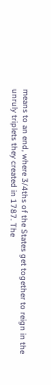means to an end, where 3/4ths of the States get together to reign in the unruly triplets they created in 1787. The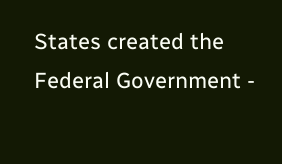States created the Federal Government -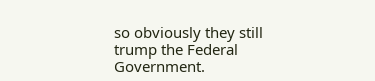so obviously they still trump the Federal Government.